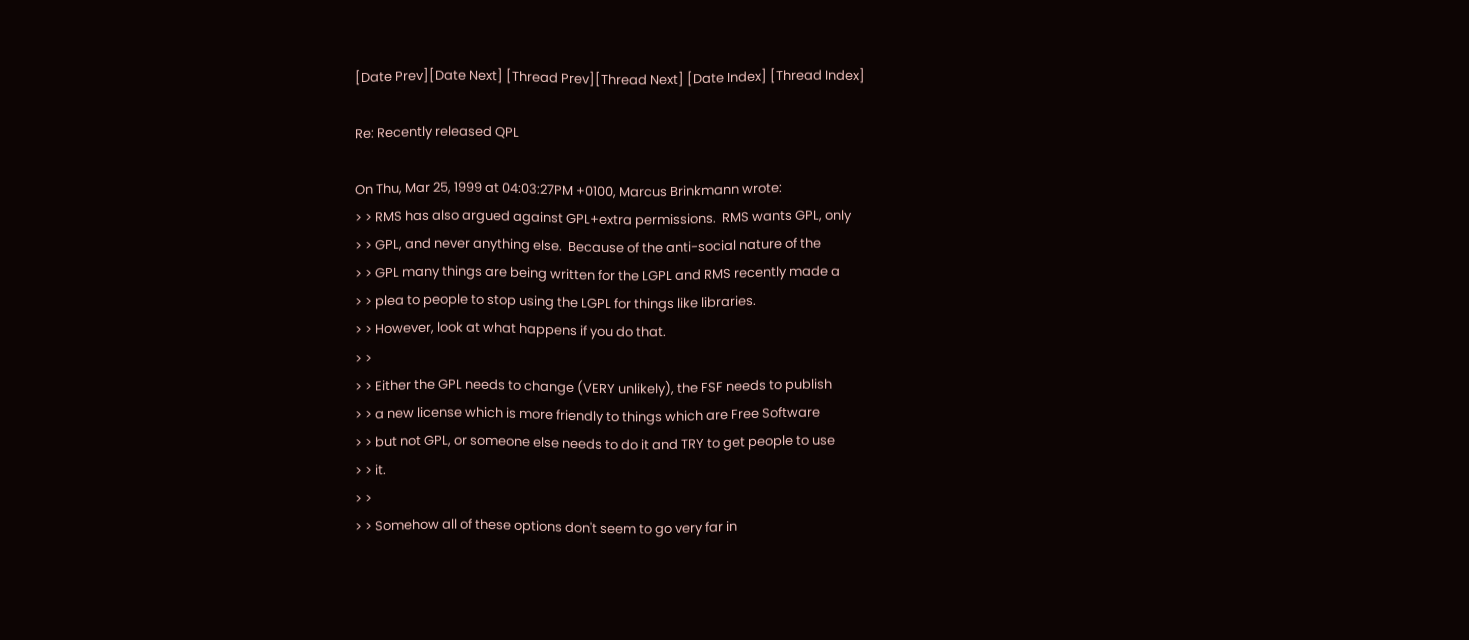[Date Prev][Date Next] [Thread Prev][Thread Next] [Date Index] [Thread Index]

Re: Recently released QPL

On Thu, Mar 25, 1999 at 04:03:27PM +0100, Marcus Brinkmann wrote:
> > RMS has also argued against GPL+extra permissions.  RMS wants GPL, only
> > GPL, and never anything else.  Because of the anti-social nature of the
> > GPL many things are being written for the LGPL and RMS recently made a
> > plea to people to stop using the LGPL for things like libraries.
> > However, look at what happens if you do that.
> >
> > Either the GPL needs to change (VERY unlikely), the FSF needs to publish
> > a new license which is more friendly to things which are Free Software
> > but not GPL, or someone else needs to do it and TRY to get people to use
> > it.
> >
> > Somehow all of these options don't seem to go very far in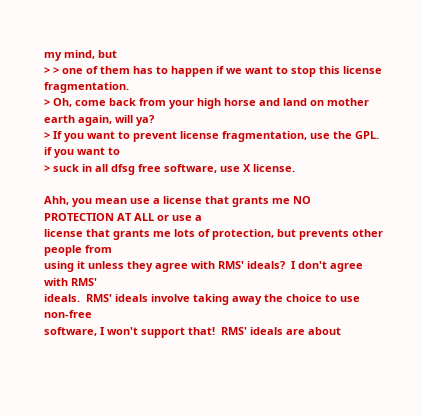my mind, but
> > one of them has to happen if we want to stop this license fragmentation.
> Oh, come back from your high horse and land on mother earth again, will ya?
> If you want to prevent license fragmentation, use the GPL. if you want to
> suck in all dfsg free software, use X license.

Ahh, you mean use a license that grants me NO PROTECTION AT ALL or use a
license that grants me lots of protection, but prevents other people from
using it unless they agree with RMS' ideals?  I don't agree with RMS'
ideals.  RMS' ideals involve taking away the choice to use non-free
software, I won't support that!  RMS' ideals are about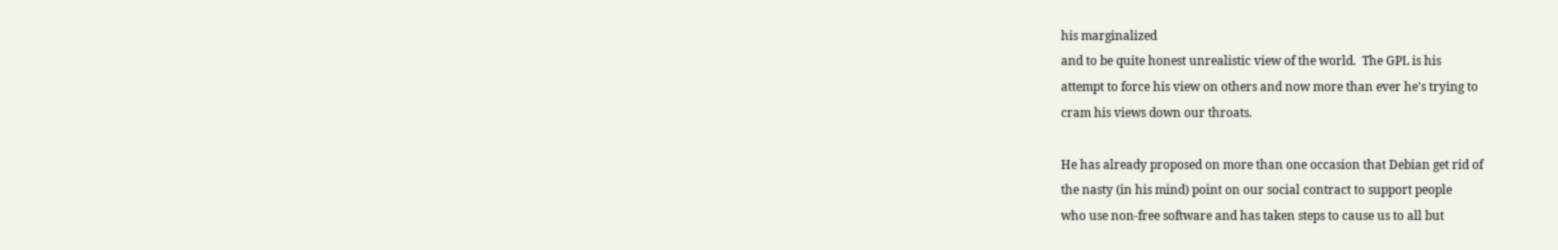his marginalized
and to be quite honest unrealistic view of the world.  The GPL is his
attempt to force his view on others and now more than ever he's trying to
cram his views down our throats.

He has already proposed on more than one occasion that Debian get rid of
the nasty (in his mind) point on our social contract to support people
who use non-free software and has taken steps to cause us to all but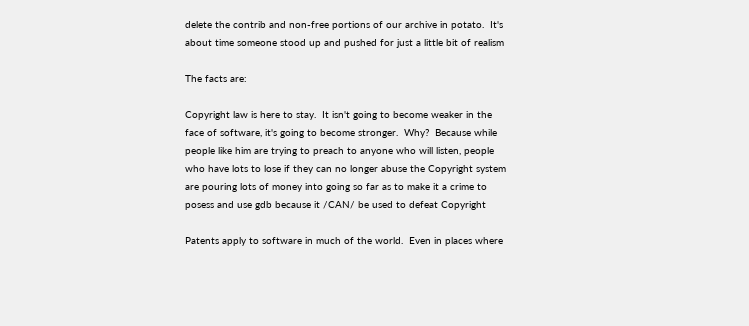delete the contrib and non-free portions of our archive in potato.  It's
about time someone stood up and pushed for just a little bit of realism

The facts are:

Copyright law is here to stay.  It isn't going to become weaker in the
face of software, it's going to become stronger.  Why?  Because while
people like him are trying to preach to anyone who will listen, people
who have lots to lose if they can no longer abuse the Copyright system
are pouring lots of money into going so far as to make it a crime to
posess and use gdb because it /CAN/ be used to defeat Copyright

Patents apply to software in much of the world.  Even in places where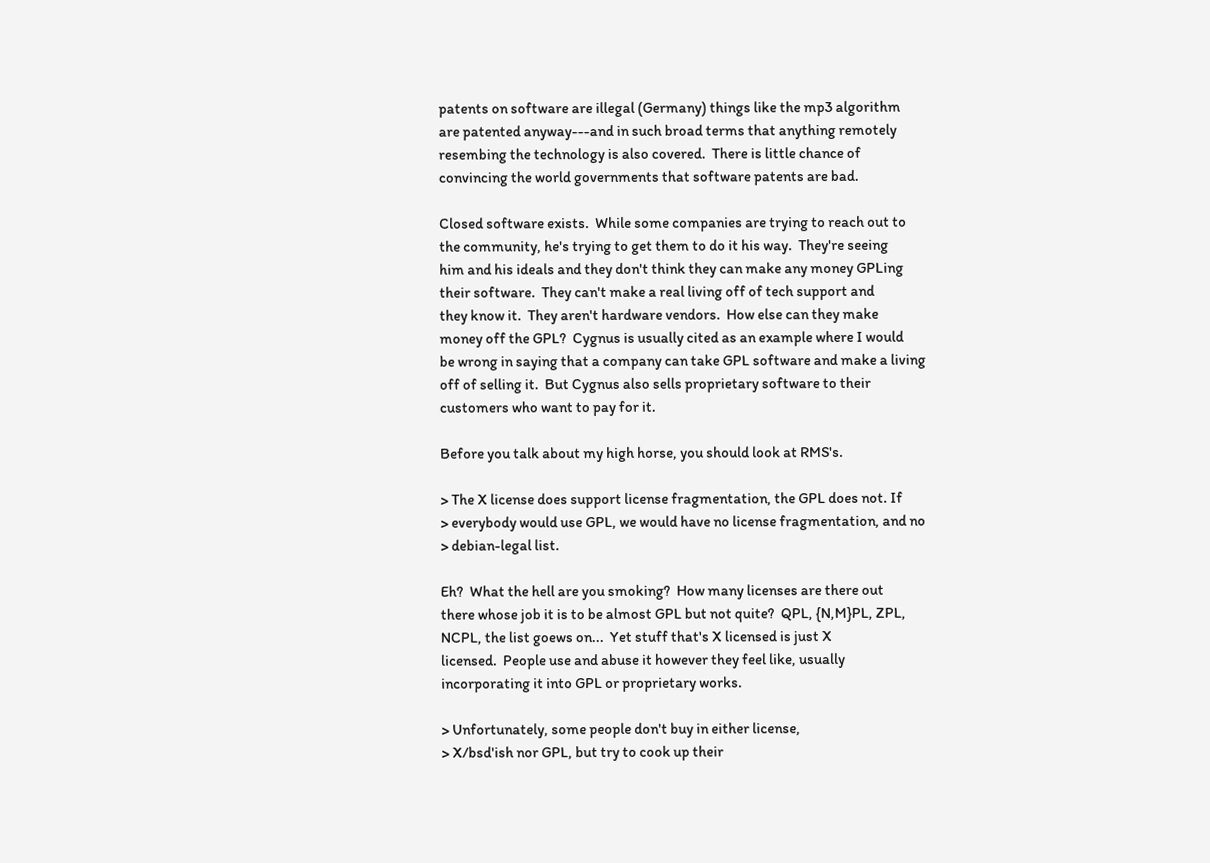patents on software are illegal (Germany) things like the mp3 algorithm
are patented anyway---and in such broad terms that anything remotely
resembing the technology is also covered.  There is little chance of
convincing the world governments that software patents are bad.

Closed software exists.  While some companies are trying to reach out to
the community, he's trying to get them to do it his way.  They're seeing
him and his ideals and they don't think they can make any money GPLing
their software.  They can't make a real living off of tech support and
they know it.  They aren't hardware vendors.  How else can they make
money off the GPL?  Cygnus is usually cited as an example where I would
be wrong in saying that a company can take GPL software and make a living
off of selling it.  But Cygnus also sells proprietary software to their
customers who want to pay for it.

Before you talk about my high horse, you should look at RMS's.

> The X license does support license fragmentation, the GPL does not. If
> everybody would use GPL, we would have no license fragmentation, and no
> debian-legal list.

Eh?  What the hell are you smoking?  How many licenses are there out
there whose job it is to be almost GPL but not quite?  QPL, {N,M}PL, ZPL,
NCPL, the list goews on...  Yet stuff that's X licensed is just X
licensed.  People use and abuse it however they feel like, usually
incorporating it into GPL or proprietary works.

> Unfortunately, some people don't buy in either license,
> X/bsd'ish nor GPL, but try to cook up their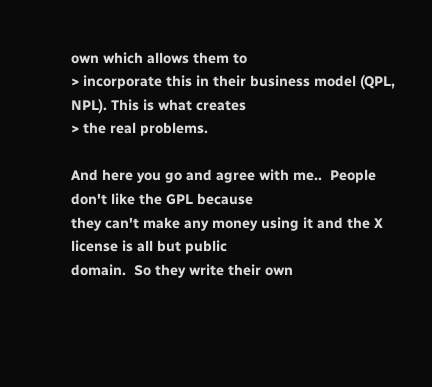own which allows them to
> incorporate this in their business model (QPL, NPL). This is what creates
> the real problems.

And here you go and agree with me..  People don't like the GPL because
they can't make any money using it and the X license is all but public
domain.  So they write their own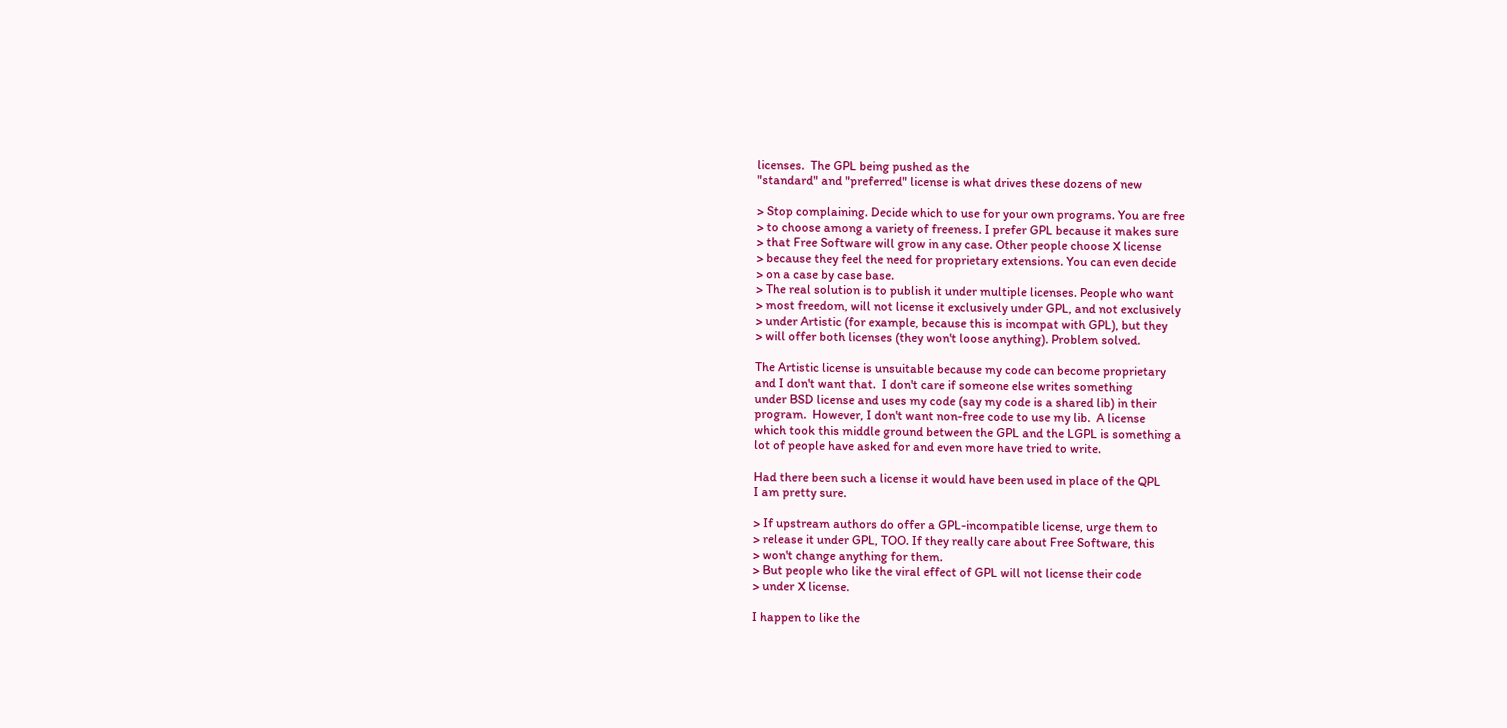licenses.  The GPL being pushed as the
"standard" and "preferred" license is what drives these dozens of new

> Stop complaining. Decide which to use for your own programs. You are free
> to choose among a variety of freeness. I prefer GPL because it makes sure
> that Free Software will grow in any case. Other people choose X license
> because they feel the need for proprietary extensions. You can even decide
> on a case by case base.
> The real solution is to publish it under multiple licenses. People who want
> most freedom, will not license it exclusively under GPL, and not exclusively
> under Artistic (for example, because this is incompat with GPL), but they
> will offer both licenses (they won't loose anything). Problem solved.

The Artistic license is unsuitable because my code can become proprietary
and I don't want that.  I don't care if someone else writes something
under BSD license and uses my code (say my code is a shared lib) in their
program.  However, I don't want non-free code to use my lib.  A license
which took this middle ground between the GPL and the LGPL is something a
lot of people have asked for and even more have tried to write.

Had there been such a license it would have been used in place of the QPL
I am pretty sure.

> If upstream authors do offer a GPL-incompatible license, urge them to
> release it under GPL, TOO. If they really care about Free Software, this
> won't change anything for them.
> But people who like the viral effect of GPL will not license their code
> under X license.

I happen to like the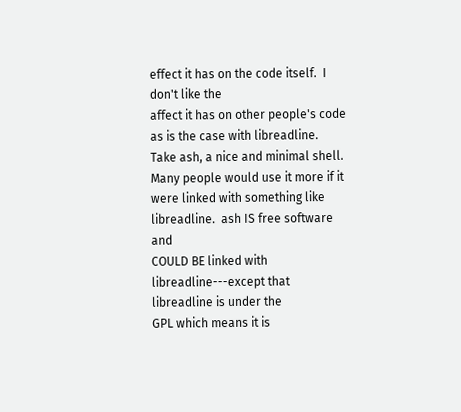effect it has on the code itself.  I don't like the
affect it has on other people's code as is the case with libreadline.
Take ash, a nice and minimal shell.  Many people would use it more if it
were linked with something like libreadline.  ash IS free software and
COULD BE linked with libreadline---except that libreadline is under the
GPL which means it is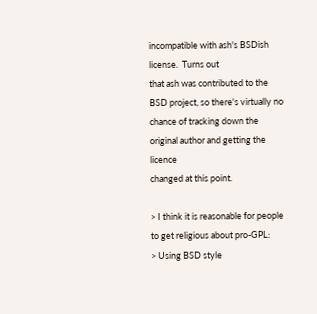incompatible with ash's BSDish license.  Turns out
that ash was contributed to the BSD project, so there's virtually no
chance of tracking down the original author and getting the licence
changed at this point.

> I think it is reasonable for people to get religious about pro-GPL:
> Using BSD style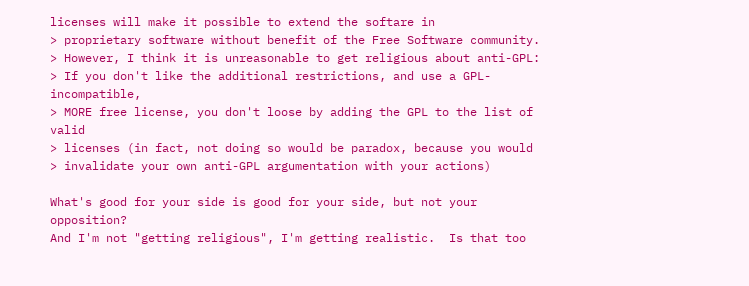licenses will make it possible to extend the softare in
> proprietary software without benefit of the Free Software community.
> However, I think it is unreasonable to get religious about anti-GPL:
> If you don't like the additional restrictions, and use a GPL-incompatible,
> MORE free license, you don't loose by adding the GPL to the list of valid
> licenses (in fact, not doing so would be paradox, because you would
> invalidate your own anti-GPL argumentation with your actions)

What's good for your side is good for your side, but not your opposition?
And I'm not "getting religious", I'm getting realistic.  Is that too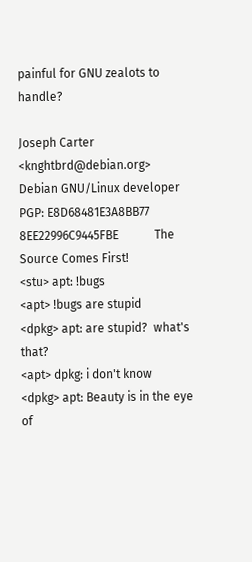painful for GNU zealots to handle?

Joseph Carter <knghtbrd@debian.org>            Debian GNU/Linux developer
PGP: E8D68481E3A8BB77 8EE22996C9445FBE            The Source Comes First!
<stu> apt: !bugs
<apt> !bugs are stupid
<dpkg> apt: are stupid?  what's that?
<apt> dpkg: i don't know
<dpkg> apt: Beauty is in the eye of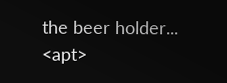the beer holder...
<apt>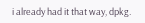i already had it that way, dpkg.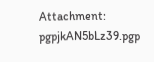Attachment: pgpjkAN5bLz39.pgp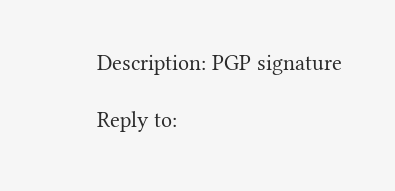Description: PGP signature

Reply to: